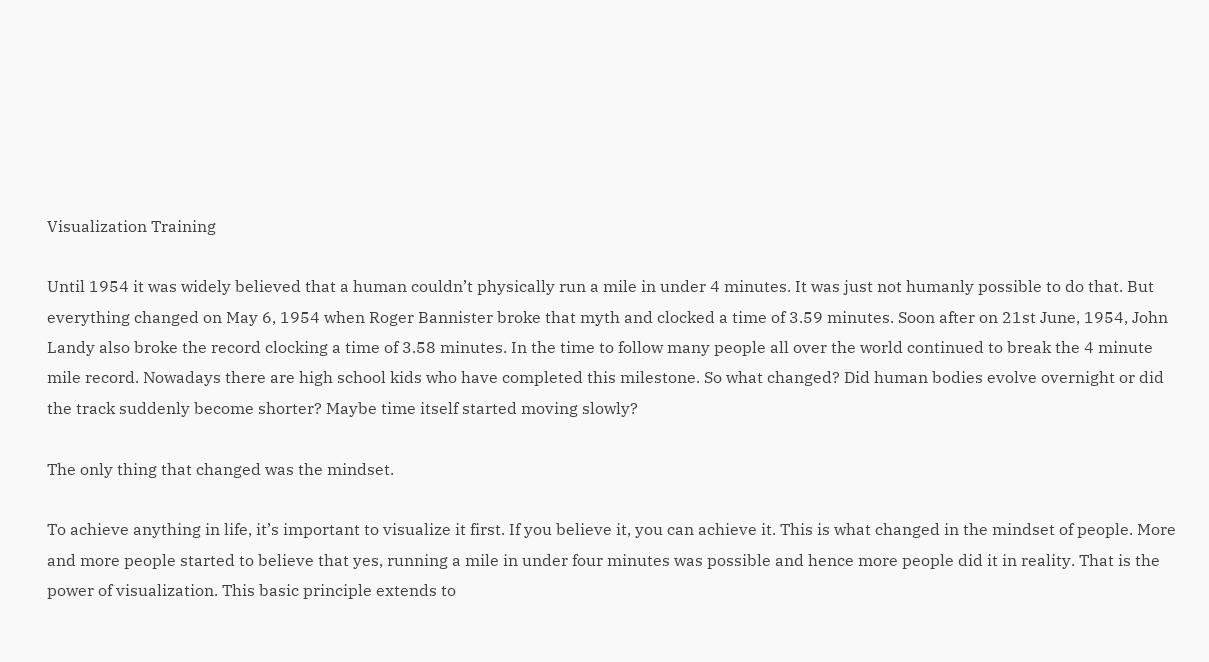Visualization Training

Until 1954 it was widely believed that a human couldn’t physically run a mile in under 4 minutes. It was just not humanly possible to do that. But everything changed on May 6, 1954 when Roger Bannister broke that myth and clocked a time of 3.59 minutes. Soon after on 21st June, 1954, John Landy also broke the record clocking a time of 3.58 minutes. In the time to follow many people all over the world continued to break the 4 minute mile record. Nowadays there are high school kids who have completed this milestone. So what changed? Did human bodies evolve overnight or did the track suddenly become shorter? Maybe time itself started moving slowly?

The only thing that changed was the mindset.

To achieve anything in life, it’s important to visualize it first. If you believe it, you can achieve it. This is what changed in the mindset of people. More and more people started to believe that yes, running a mile in under four minutes was possible and hence more people did it in reality. That is the power of visualization. This basic principle extends to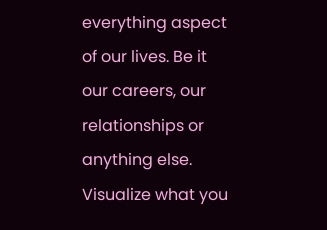everything aspect of our lives. Be it our careers, our relationships or anything else. Visualize what you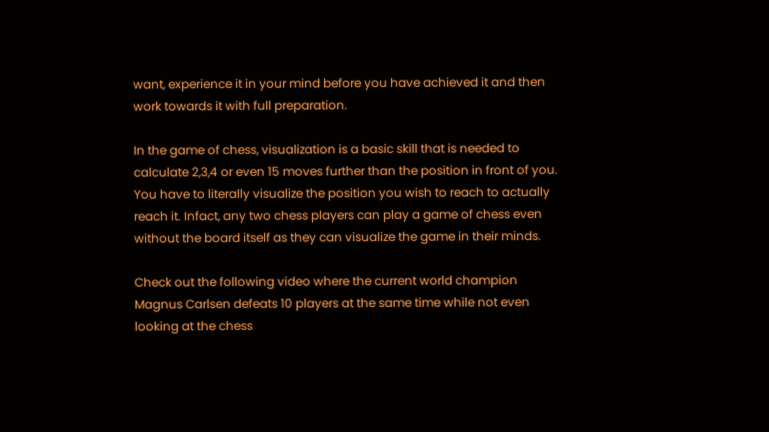want, experience it in your mind before you have achieved it and then work towards it with full preparation.

In the game of chess, visualization is a basic skill that is needed to calculate 2,3,4 or even 15 moves further than the position in front of you. You have to literally visualize the position you wish to reach to actually reach it. Infact, any two chess players can play a game of chess even without the board itself as they can visualize the game in their minds.

Check out the following video where the current world champion Magnus Carlsen defeats 10 players at the same time while not even looking at the chess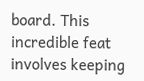board. This incredible feat involves keeping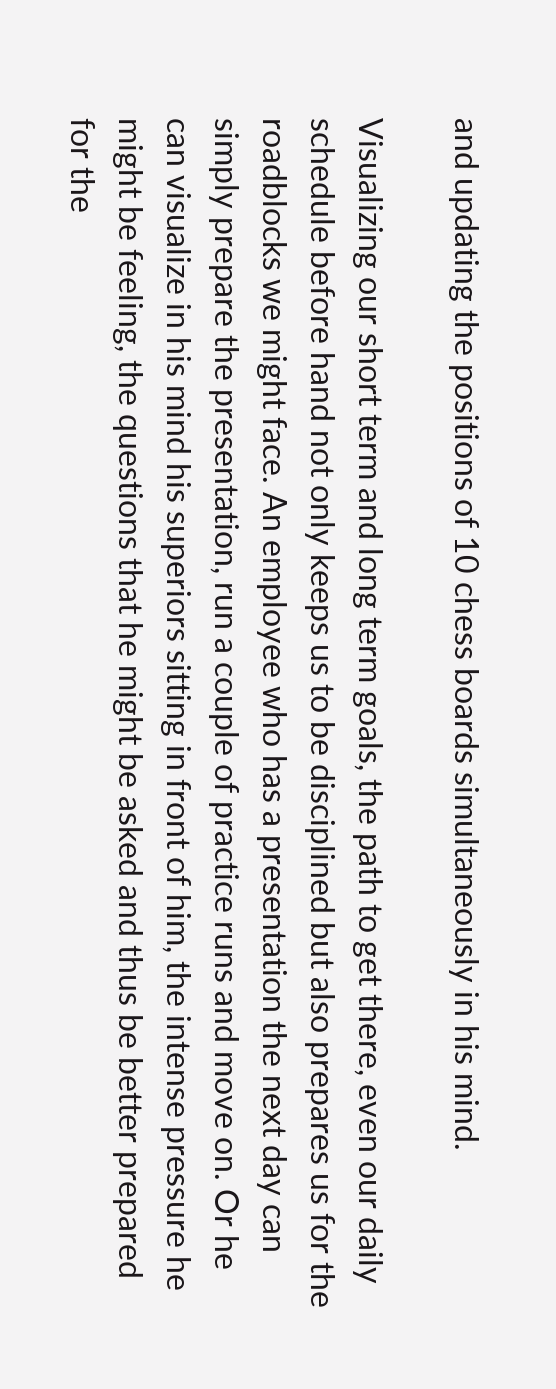and updating the positions of 10 chess boards simultaneously in his mind.

Visualizing our short term and long term goals, the path to get there, even our daily schedule before hand not only keeps us to be disciplined but also prepares us for the roadblocks we might face. An employee who has a presentation the next day can simply prepare the presentation, run a couple of practice runs and move on. Or he can visualize in his mind his superiors sitting in front of him, the intense pressure he might be feeling, the questions that he might be asked and thus be better prepared for the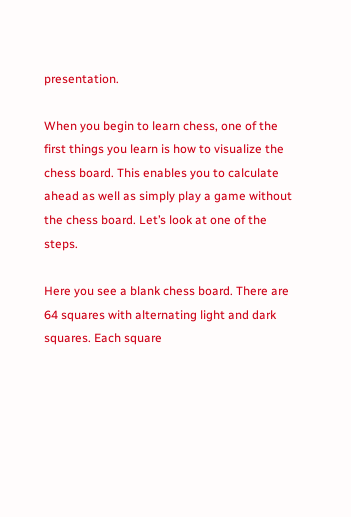presentation.

When you begin to learn chess, one of the first things you learn is how to visualize the chess board. This enables you to calculate ahead as well as simply play a game without the chess board. Let’s look at one of the steps.

Here you see a blank chess board. There are 64 squares with alternating light and dark squares. Each square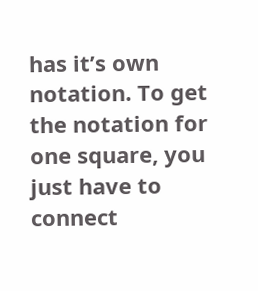has it’s own notation. To get the notation for one square, you just have to connect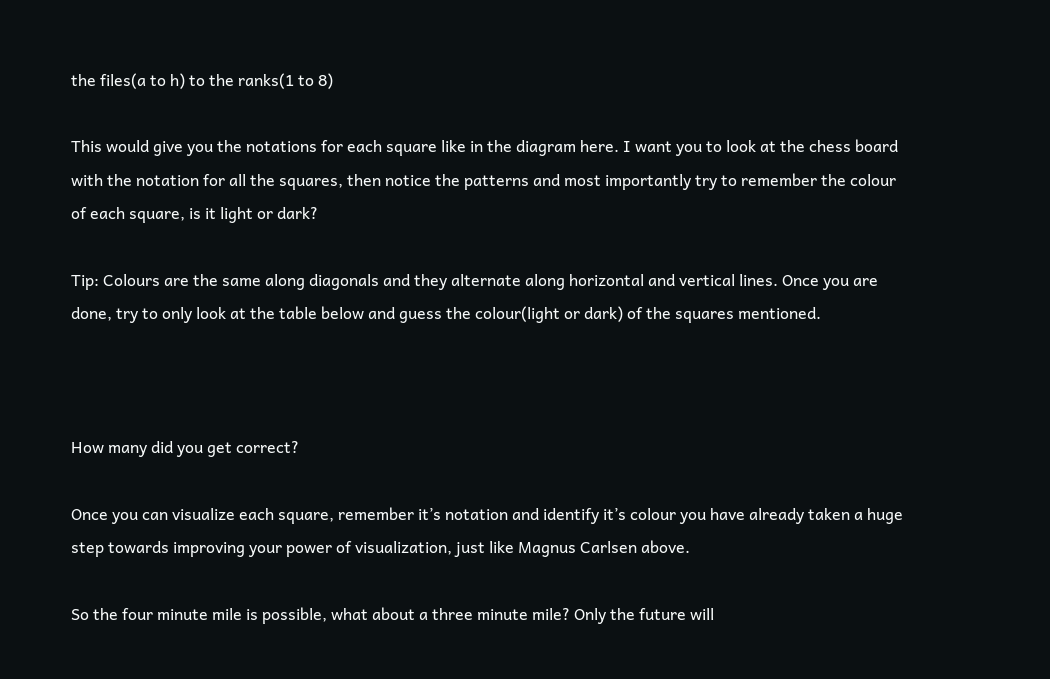the files(a to h) to the ranks(1 to 8)

This would give you the notations for each square like in the diagram here. I want you to look at the chess board with the notation for all the squares, then notice the patterns and most importantly try to remember the colour of each square, is it light or dark?

Tip: Colours are the same along diagonals and they alternate along horizontal and vertical lines. Once you are done, try to only look at the table below and guess the colour(light or dark) of the squares mentioned.



How many did you get correct?

Once you can visualize each square, remember it’s notation and identify it’s colour you have already taken a huge step towards improving your power of visualization, just like Magnus Carlsen above.

So the four minute mile is possible, what about a three minute mile? Only the future will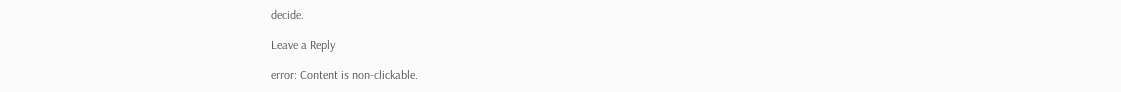decide.

Leave a Reply

error: Content is non-clickable.